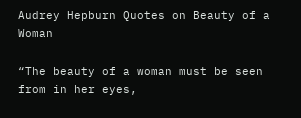Audrey Hepburn Quotes on Beauty of a Woman

“The beauty of a woman must be seen from in her eyes,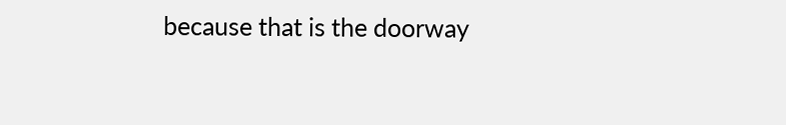because that is the doorway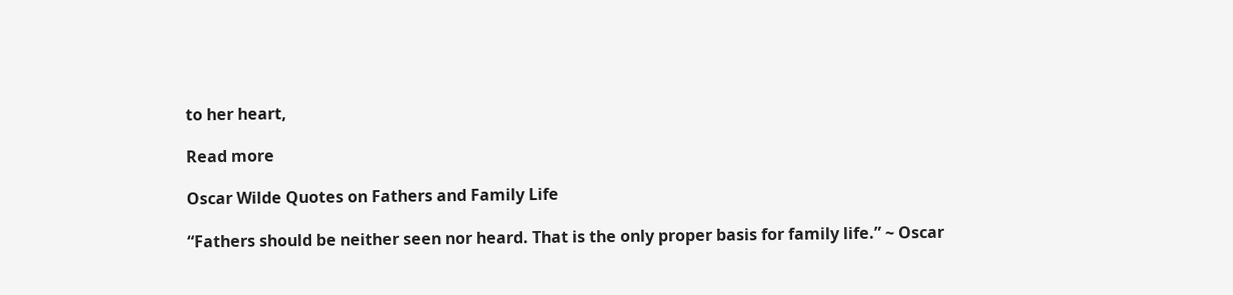to her heart,

Read more

Oscar Wilde Quotes on Fathers and Family Life

“Fathers should be neither seen nor heard. That is the only proper basis for family life.” ~ Oscar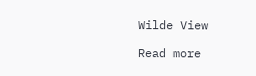Wilde View

Read more